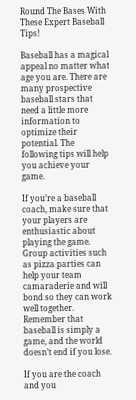Round The Bases With These Expert Baseball Tips!

Baseball has a magical appeal no matter what age you are. There are many prospective baseball stars that need a little more information to optimize their potential. The following tips will help you achieve your game.

If you’re a baseball coach, make sure that your players are enthusiastic about playing the game. Group activities such as pizza parties can help your team camaraderie and will bond so they can work well together. Remember that baseball is simply a game, and the world doesn’t end if you lose.

If you are the coach and you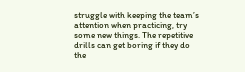struggle with keeping the team’s attention when practicing, try some new things. The repetitive drills can get boring if they do the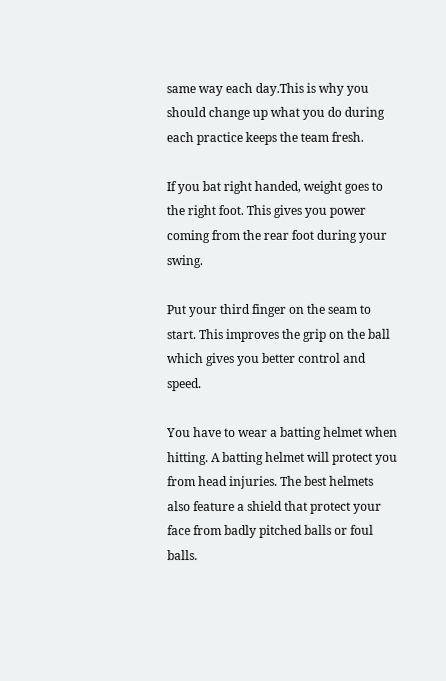same way each day.This is why you should change up what you do during each practice keeps the team fresh.

If you bat right handed, weight goes to the right foot. This gives you power coming from the rear foot during your swing.

Put your third finger on the seam to start. This improves the grip on the ball which gives you better control and speed.

You have to wear a batting helmet when hitting. A batting helmet will protect you from head injuries. The best helmets also feature a shield that protect your face from badly pitched balls or foul balls.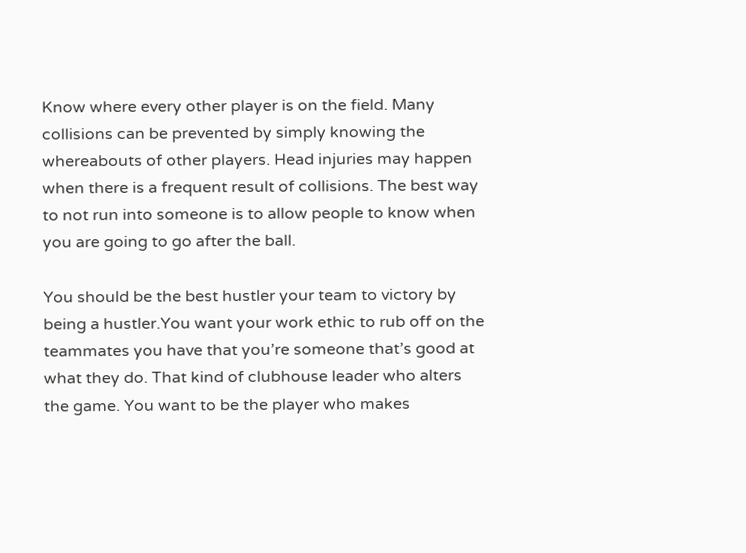Know where every other player is on the field. Many collisions can be prevented by simply knowing the whereabouts of other players. Head injuries may happen when there is a frequent result of collisions. The best way to not run into someone is to allow people to know when you are going to go after the ball.

You should be the best hustler your team to victory by being a hustler.You want your work ethic to rub off on the teammates you have that you’re someone that’s good at what they do. That kind of clubhouse leader who alters the game. You want to be the player who makes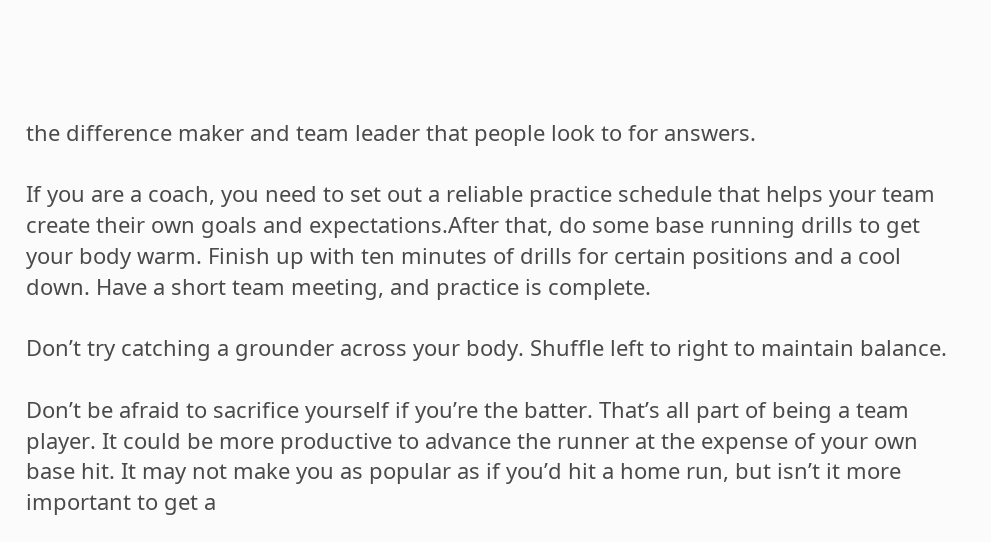the difference maker and team leader that people look to for answers.

If you are a coach, you need to set out a reliable practice schedule that helps your team create their own goals and expectations.After that, do some base running drills to get your body warm. Finish up with ten minutes of drills for certain positions and a cool down. Have a short team meeting, and practice is complete.

Don’t try catching a grounder across your body. Shuffle left to right to maintain balance.

Don’t be afraid to sacrifice yourself if you’re the batter. That’s all part of being a team player. It could be more productive to advance the runner at the expense of your own base hit. It may not make you as popular as if you’d hit a home run, but isn’t it more important to get a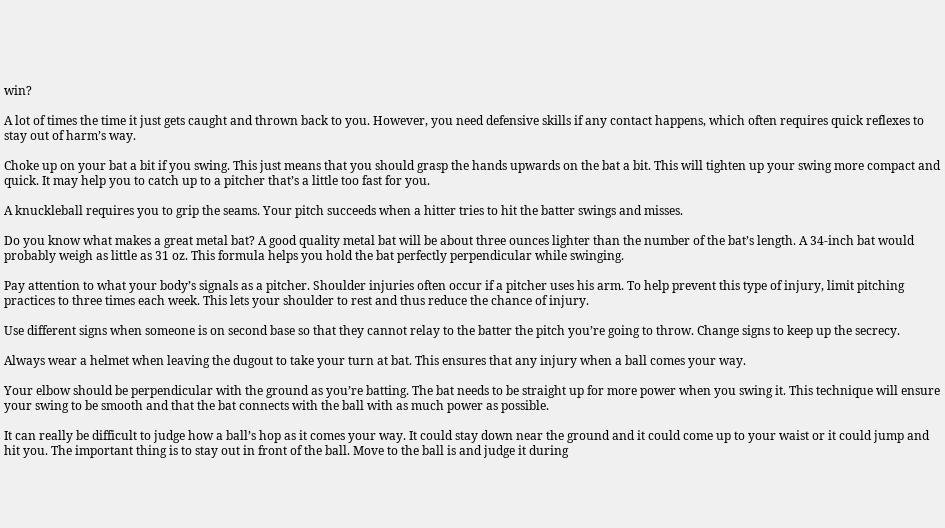win?

A lot of times the time it just gets caught and thrown back to you. However, you need defensive skills if any contact happens, which often requires quick reflexes to stay out of harm’s way.

Choke up on your bat a bit if you swing. This just means that you should grasp the hands upwards on the bat a bit. This will tighten up your swing more compact and quick. It may help you to catch up to a pitcher that’s a little too fast for you.

A knuckleball requires you to grip the seams. Your pitch succeeds when a hitter tries to hit the batter swings and misses.

Do you know what makes a great metal bat? A good quality metal bat will be about three ounces lighter than the number of the bat’s length. A 34-inch bat would probably weigh as little as 31 oz. This formula helps you hold the bat perfectly perpendicular while swinging.

Pay attention to what your body’s signals as a pitcher. Shoulder injuries often occur if a pitcher uses his arm. To help prevent this type of injury, limit pitching practices to three times each week. This lets your shoulder to rest and thus reduce the chance of injury.

Use different signs when someone is on second base so that they cannot relay to the batter the pitch you’re going to throw. Change signs to keep up the secrecy.

Always wear a helmet when leaving the dugout to take your turn at bat. This ensures that any injury when a ball comes your way.

Your elbow should be perpendicular with the ground as you’re batting. The bat needs to be straight up for more power when you swing it. This technique will ensure your swing to be smooth and that the bat connects with the ball with as much power as possible.

It can really be difficult to judge how a ball’s hop as it comes your way. It could stay down near the ground and it could come up to your waist or it could jump and hit you. The important thing is to stay out in front of the ball. Move to the ball is and judge it during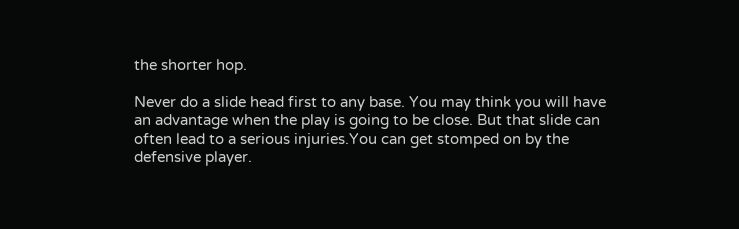the shorter hop.

Never do a slide head first to any base. You may think you will have an advantage when the play is going to be close. But that slide can often lead to a serious injuries.You can get stomped on by the defensive player.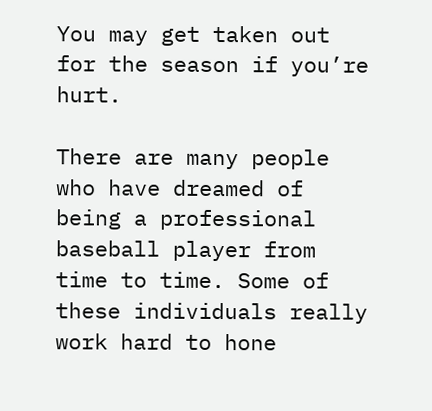You may get taken out for the season if you’re hurt.

There are many people who have dreamed of being a professional baseball player from time to time. Some of these individuals really work hard to hone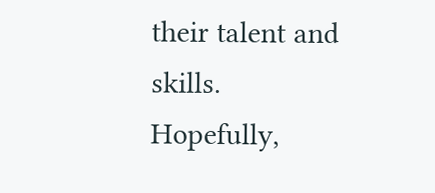their talent and skills. Hopefully,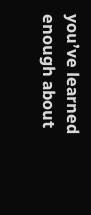you’ve learned enough about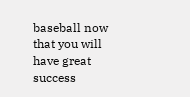baseball now that you will have great success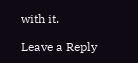with it.

Leave a Reply